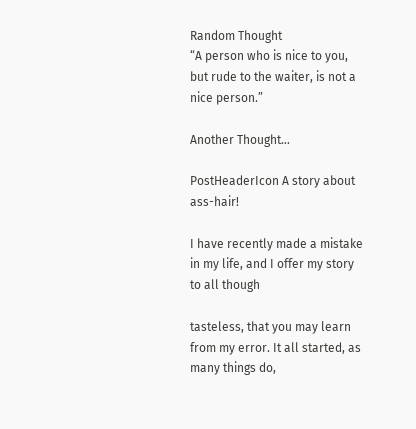Random Thought
“A person who is nice to you, but rude to the waiter, is not a nice person.”

Another Thought...

PostHeaderIcon A story about ass-hair!

I have recently made a mistake in my life, and I offer my story to all though

tasteless, that you may learn from my error. It all started, as many things do,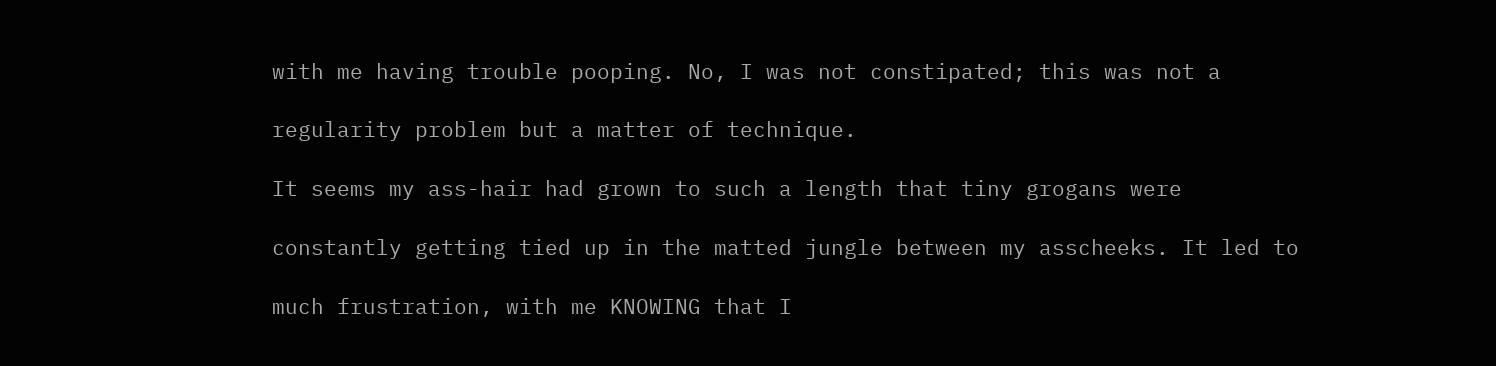with me having trouble pooping. No, I was not constipated; this was not a

regularity problem but a matter of technique.

It seems my ass-hair had grown to such a length that tiny grogans were

constantly getting tied up in the matted jungle between my asscheeks. It led to

much frustration, with me KNOWING that I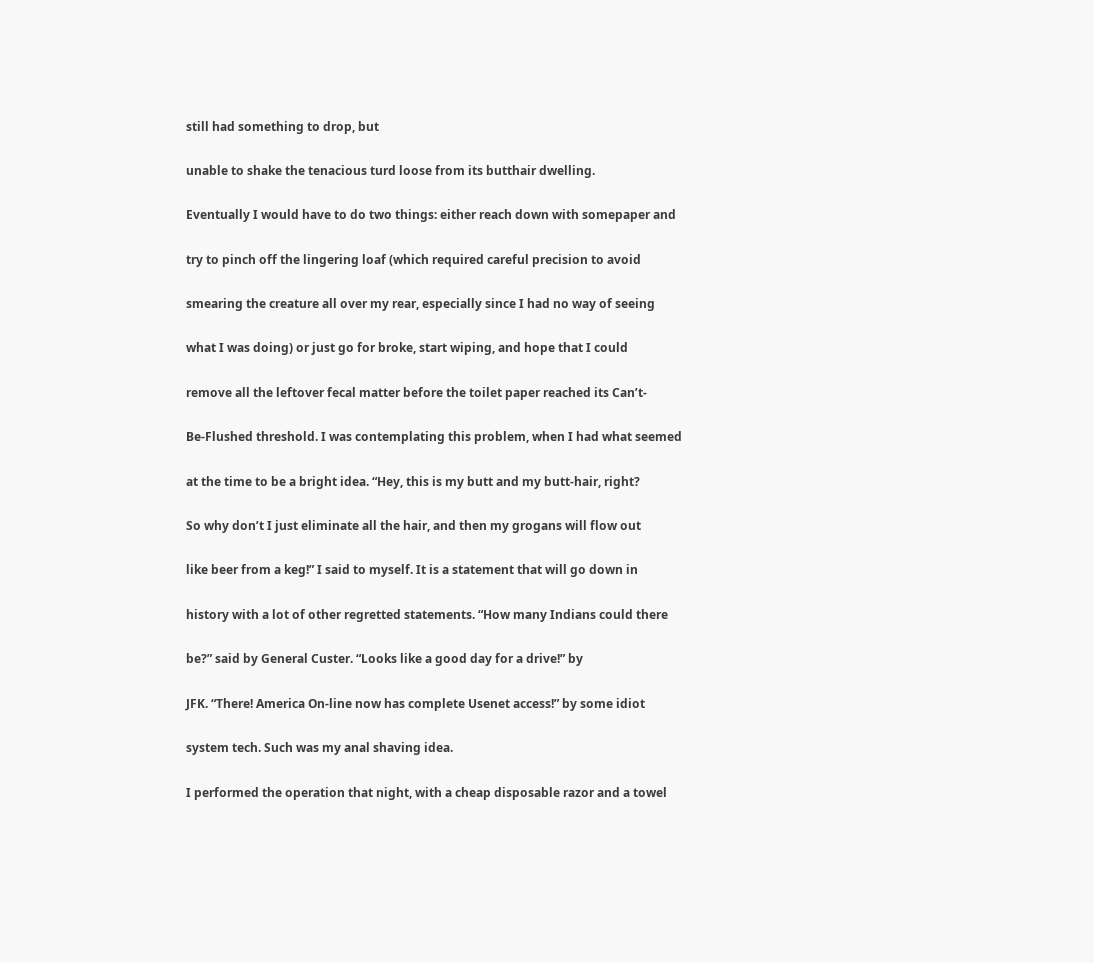still had something to drop, but

unable to shake the tenacious turd loose from its butthair dwelling.

Eventually I would have to do two things: either reach down with somepaper and

try to pinch off the lingering loaf (which required careful precision to avoid

smearing the creature all over my rear, especially since I had no way of seeing

what I was doing) or just go for broke, start wiping, and hope that I could

remove all the leftover fecal matter before the toilet paper reached its Can’t-

Be-Flushed threshold. I was contemplating this problem, when I had what seemed

at the time to be a bright idea. “Hey, this is my butt and my butt-hair, right?

So why don’t I just eliminate all the hair, and then my grogans will flow out

like beer from a keg!” I said to myself. It is a statement that will go down in

history with a lot of other regretted statements. “How many Indians could there

be?” said by General Custer. “Looks like a good day for a drive!” by

JFK. “There! America On-line now has complete Usenet access!” by some idiot

system tech. Such was my anal shaving idea.

I performed the operation that night, with a cheap disposable razor and a towel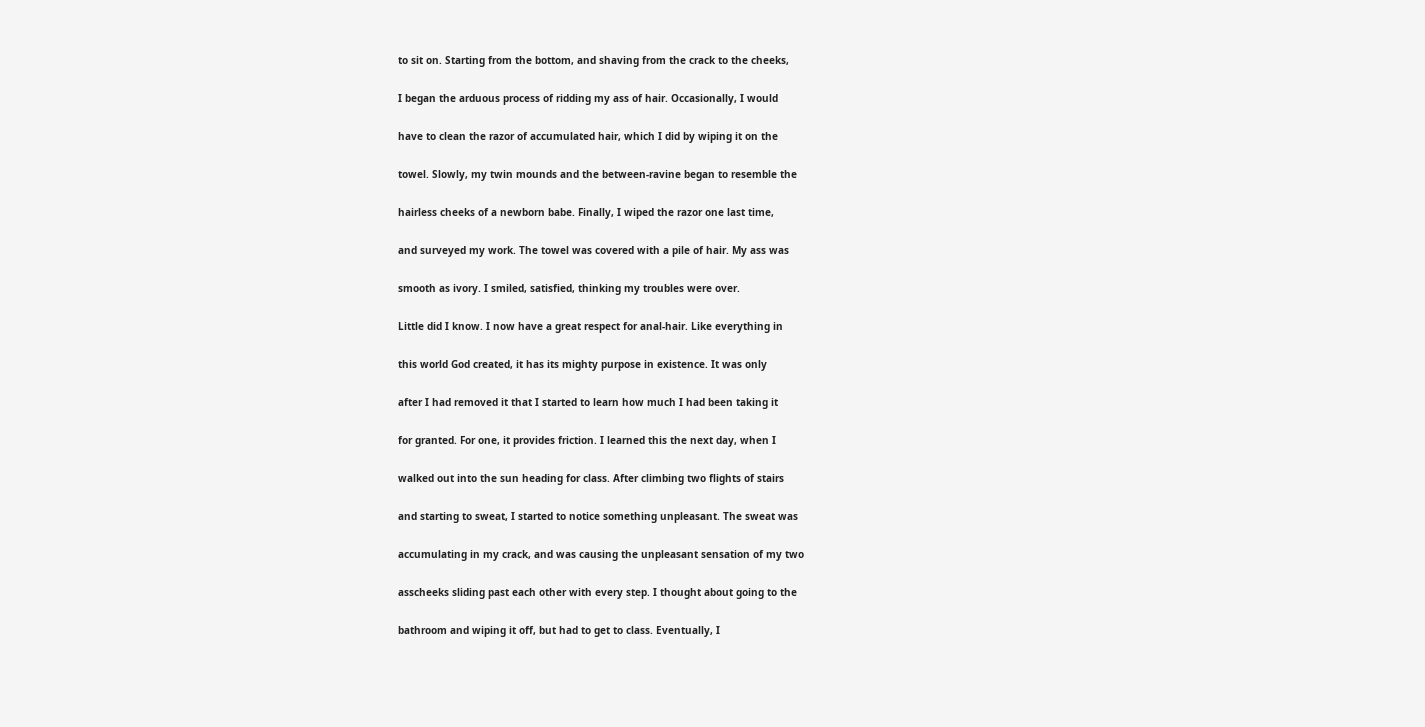to sit on. Starting from the bottom, and shaving from the crack to the cheeks,

I began the arduous process of ridding my ass of hair. Occasionally, I would

have to clean the razor of accumulated hair, which I did by wiping it on the

towel. Slowly, my twin mounds and the between-ravine began to resemble the

hairless cheeks of a newborn babe. Finally, I wiped the razor one last time,

and surveyed my work. The towel was covered with a pile of hair. My ass was

smooth as ivory. I smiled, satisfied, thinking my troubles were over.

Little did I know. I now have a great respect for anal-hair. Like everything in

this world God created, it has its mighty purpose in existence. It was only

after I had removed it that I started to learn how much I had been taking it

for granted. For one, it provides friction. I learned this the next day, when I

walked out into the sun heading for class. After climbing two flights of stairs

and starting to sweat, I started to notice something unpleasant. The sweat was

accumulating in my crack, and was causing the unpleasant sensation of my two

asscheeks sliding past each other with every step. I thought about going to the

bathroom and wiping it off, but had to get to class. Eventually, I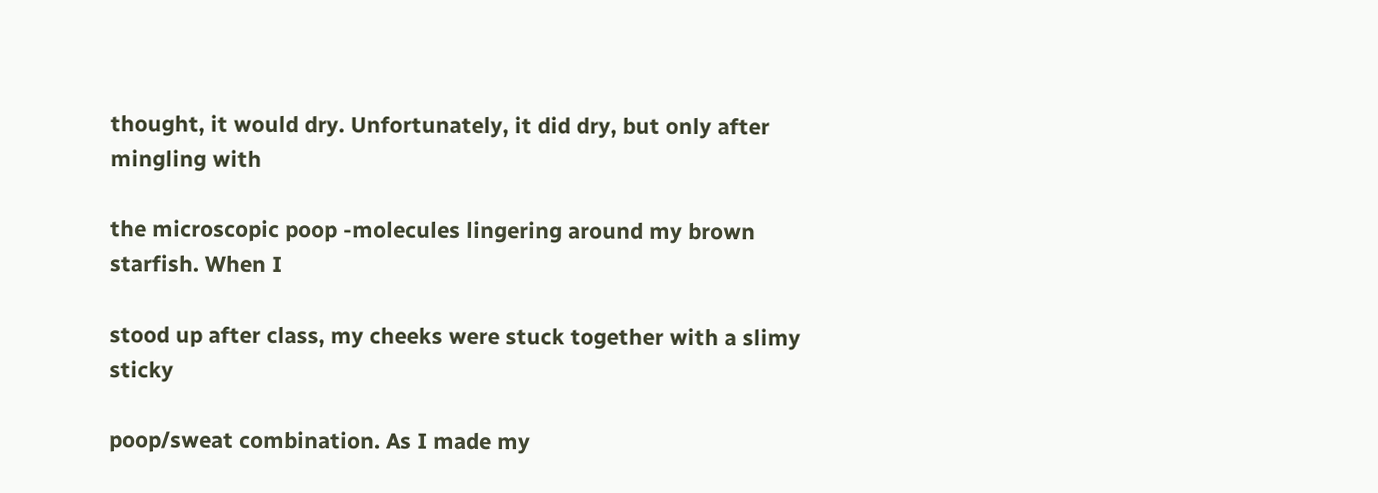thought, it would dry. Unfortunately, it did dry, but only after mingling with

the microscopic poop -molecules lingering around my brown starfish. When I

stood up after class, my cheeks were stuck together with a slimy sticky

poop/sweat combination. As I made my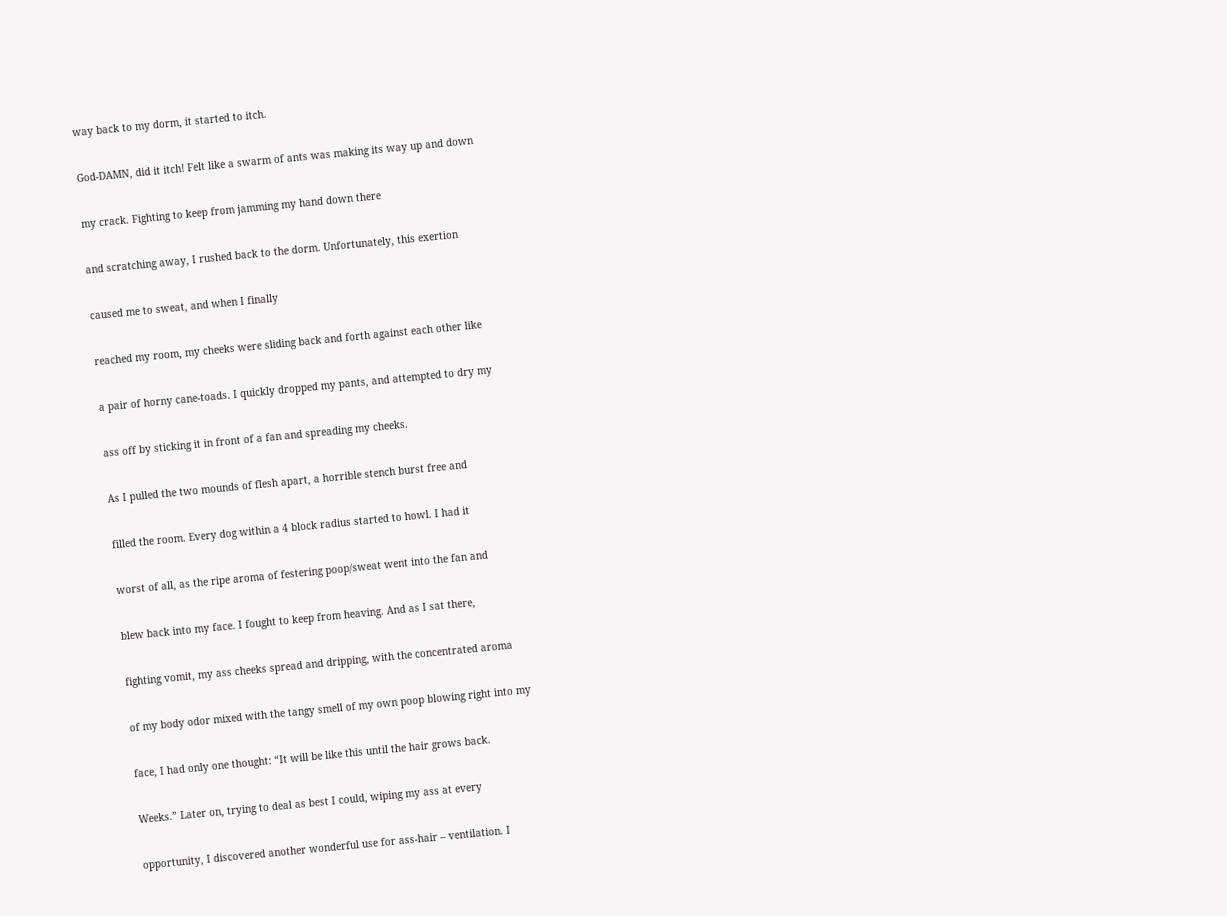way back to my dorm, it started to itch.

God-DAMN, did it itch! Felt like a swarm of ants was making its way up and down

my crack. Fighting to keep from jamming my hand down there

and scratching away, I rushed back to the dorm. Unfortunately, this exertion

caused me to sweat, and when I finally

reached my room, my cheeks were sliding back and forth against each other like

a pair of horny cane-toads. I quickly dropped my pants, and attempted to dry my

ass off by sticking it in front of a fan and spreading my cheeks.

As I pulled the two mounds of flesh apart, a horrible stench burst free and

filled the room. Every dog within a 4 block radius started to howl. I had it

worst of all, as the ripe aroma of festering poop/sweat went into the fan and

blew back into my face. I fought to keep from heaving. And as I sat there,

fighting vomit, my ass cheeks spread and dripping, with the concentrated aroma

of my body odor mixed with the tangy smell of my own poop blowing right into my

face, I had only one thought: “It will be like this until the hair grows back.

Weeks.” Later on, trying to deal as best I could, wiping my ass at every

opportunity, I discovered another wonderful use for ass-hair – ventilation. I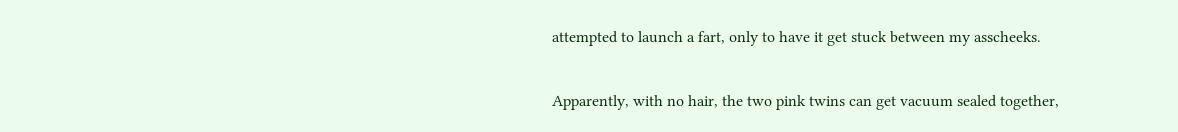attempted to launch a fart, only to have it get stuck between my asscheeks.

Apparently, with no hair, the two pink twins can get vacuum sealed together,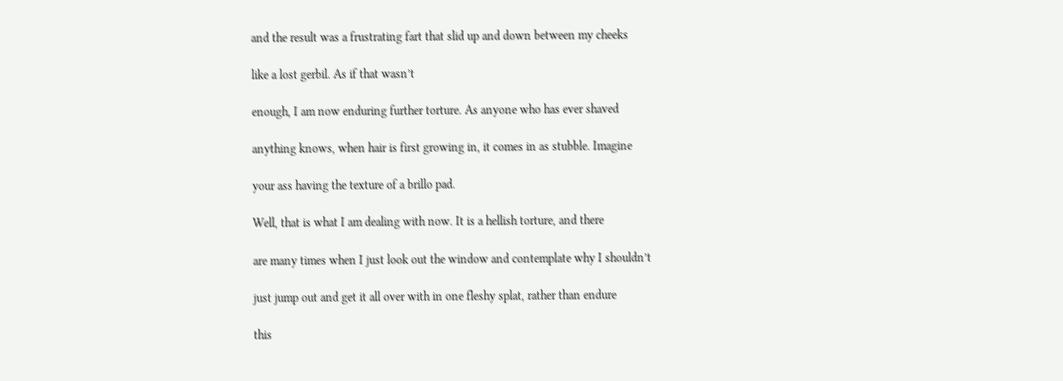and the result was a frustrating fart that slid up and down between my cheeks

like a lost gerbil. As if that wasn’t

enough, I am now enduring further torture. As anyone who has ever shaved

anything knows, when hair is first growing in, it comes in as stubble. Imagine

your ass having the texture of a brillo pad.

Well, that is what I am dealing with now. It is a hellish torture, and there

are many times when I just look out the window and contemplate why I shouldn’t

just jump out and get it all over with in one fleshy splat, rather than endure

this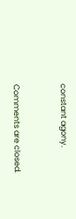constant agony.


Comments are closed.